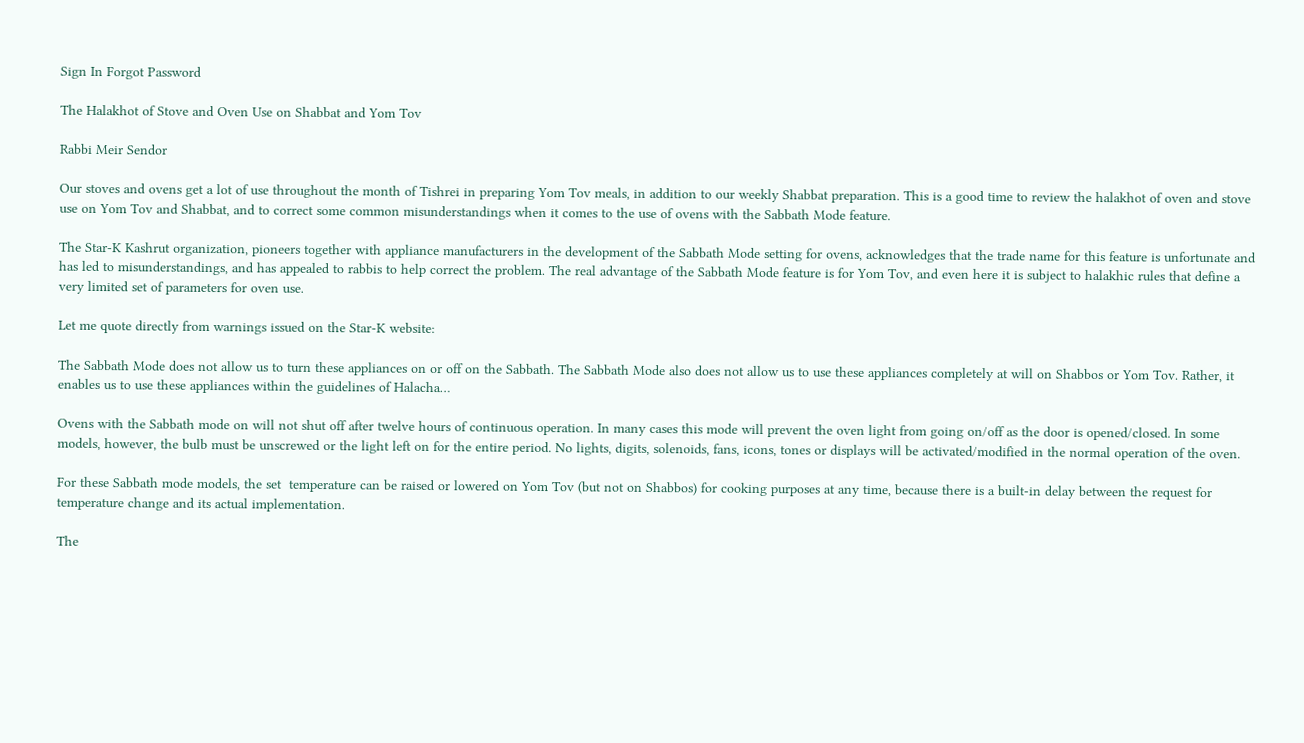Sign In Forgot Password

The Halakhot of Stove and Oven Use on Shabbat and Yom Tov

Rabbi Meir Sendor

Our stoves and ovens get a lot of use throughout the month of Tishrei in preparing Yom Tov meals, in addition to our weekly Shabbat preparation. This is a good time to review the halakhot of oven and stove use on Yom Tov and Shabbat, and to correct some common misunderstandings when it comes to the use of ovens with the Sabbath Mode feature.

The Star-K Kashrut organization, pioneers together with appliance manufacturers in the development of the Sabbath Mode setting for ovens, acknowledges that the trade name for this feature is unfortunate and has led to misunderstandings, and has appealed to rabbis to help correct the problem. The real advantage of the Sabbath Mode feature is for Yom Tov, and even here it is subject to halakhic rules that define a very limited set of parameters for oven use.

Let me quote directly from warnings issued on the Star-K website:

The Sabbath Mode does not allow us to turn these appliances on or off on the Sabbath. The Sabbath Mode also does not allow us to use these appliances completely at will on Shabbos or Yom Tov. Rather, it enables us to use these appliances within the guidelines of Halacha…

Ovens with the Sabbath mode on will not shut off after twelve hours of continuous operation. In many cases this mode will prevent the oven light from going on/off as the door is opened/closed. In some models, however, the bulb must be unscrewed or the light left on for the entire period. No lights, digits, solenoids, fans, icons, tones or displays will be activated/modified in the normal operation of the oven.

For these Sabbath mode models, the set  temperature can be raised or lowered on Yom Tov (but not on Shabbos) for cooking purposes at any time, because there is a built-in delay between the request for temperature change and its actual implementation.

The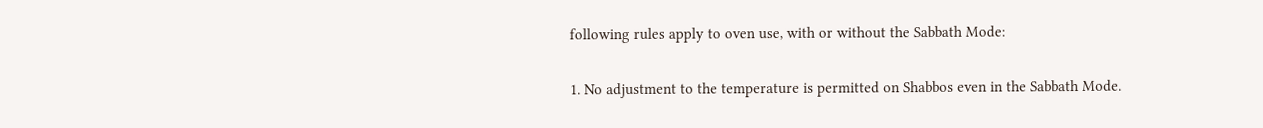following rules apply to oven use, with or without the Sabbath Mode:

1. No adjustment to the temperature is permitted on Shabbos even in the Sabbath Mode.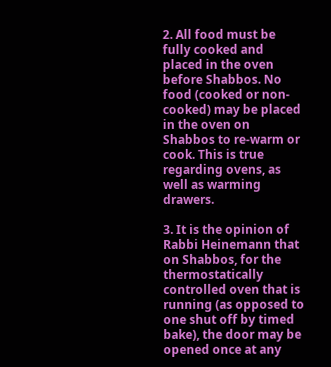2. All food must be fully cooked and placed in the oven before Shabbos. No food (cooked or non-cooked) may be placed in the oven on Shabbos to re-warm or cook. This is true regarding ovens, as well as warming drawers.

3. It is the opinion of Rabbi Heinemann that on Shabbos, for the thermostatically controlled oven that is running (as opposed to one shut off by timed bake), the door may be opened once at any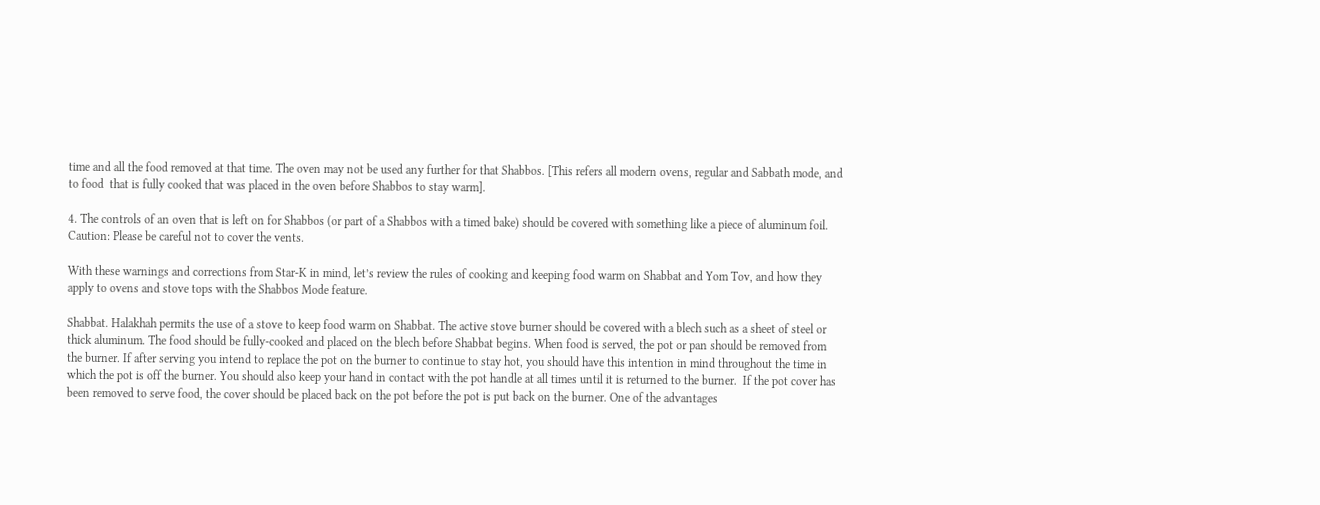time and all the food removed at that time. The oven may not be used any further for that Shabbos. [This refers all modern ovens, regular and Sabbath mode, and to food  that is fully cooked that was placed in the oven before Shabbos to stay warm].

4. The controls of an oven that is left on for Shabbos (or part of a Shabbos with a timed bake) should be covered with something like a piece of aluminum foil. Caution: Please be careful not to cover the vents.

With these warnings and corrections from Star-K in mind, let’s review the rules of cooking and keeping food warm on Shabbat and Yom Tov, and how they apply to ovens and stove tops with the Shabbos Mode feature.

Shabbat. Halakhah permits the use of a stove to keep food warm on Shabbat. The active stove burner should be covered with a blech such as a sheet of steel or thick aluminum. The food should be fully-cooked and placed on the blech before Shabbat begins. When food is served, the pot or pan should be removed from the burner. If after serving you intend to replace the pot on the burner to continue to stay hot, you should have this intention in mind throughout the time in which the pot is off the burner. You should also keep your hand in contact with the pot handle at all times until it is returned to the burner.  If the pot cover has been removed to serve food, the cover should be placed back on the pot before the pot is put back on the burner. One of the advantages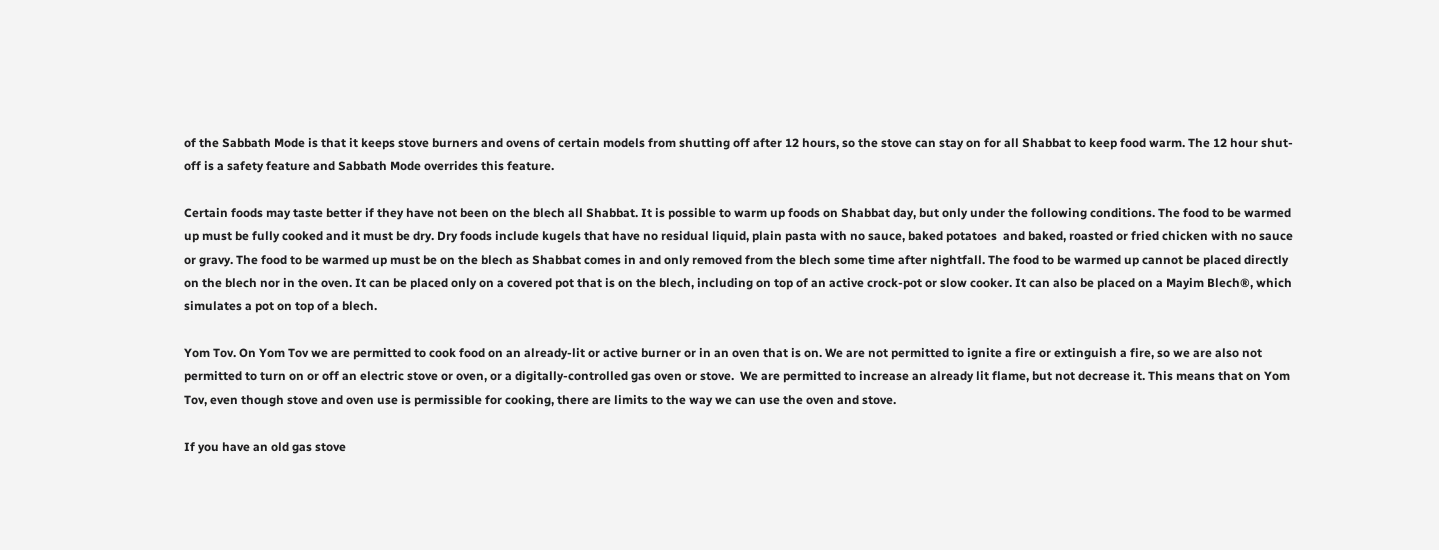of the Sabbath Mode is that it keeps stove burners and ovens of certain models from shutting off after 12 hours, so the stove can stay on for all Shabbat to keep food warm. The 12 hour shut-off is a safety feature and Sabbath Mode overrides this feature.

Certain foods may taste better if they have not been on the blech all Shabbat. It is possible to warm up foods on Shabbat day, but only under the following conditions. The food to be warmed up must be fully cooked and it must be dry. Dry foods include kugels that have no residual liquid, plain pasta with no sauce, baked potatoes  and baked, roasted or fried chicken with no sauce or gravy. The food to be warmed up must be on the blech as Shabbat comes in and only removed from the blech some time after nightfall. The food to be warmed up cannot be placed directly on the blech nor in the oven. It can be placed only on a covered pot that is on the blech, including on top of an active crock-pot or slow cooker. It can also be placed on a Mayim Blech®, which simulates a pot on top of a blech.

Yom Tov. On Yom Tov we are permitted to cook food on an already-lit or active burner or in an oven that is on. We are not permitted to ignite a fire or extinguish a fire, so we are also not permitted to turn on or off an electric stove or oven, or a digitally-controlled gas oven or stove.  We are permitted to increase an already lit flame, but not decrease it. This means that on Yom Tov, even though stove and oven use is permissible for cooking, there are limits to the way we can use the oven and stove.

If you have an old gas stove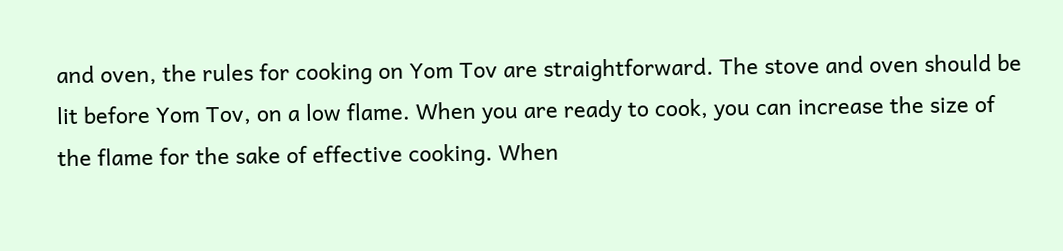and oven, the rules for cooking on Yom Tov are straightforward. The stove and oven should be lit before Yom Tov, on a low flame. When you are ready to cook, you can increase the size of the flame for the sake of effective cooking. When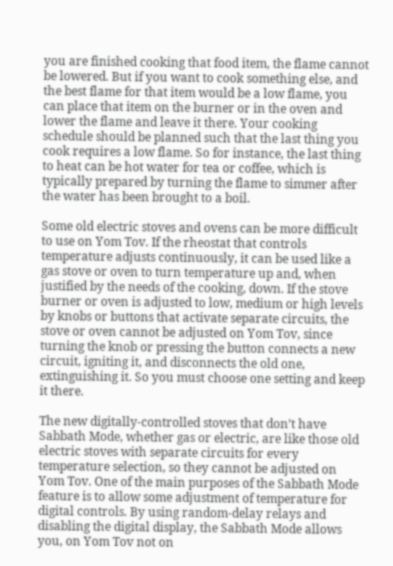you are finished cooking that food item, the flame cannot be lowered. But if you want to cook something else, and the best flame for that item would be a low flame, you can place that item on the burner or in the oven and lower the flame and leave it there. Your cooking schedule should be planned such that the last thing you cook requires a low flame. So for instance, the last thing to heat can be hot water for tea or coffee, which is typically prepared by turning the flame to simmer after the water has been brought to a boil.

Some old electric stoves and ovens can be more difficult to use on Yom Tov. If the rheostat that controls temperature adjusts continuously, it can be used like a gas stove or oven to turn temperature up and, when justified by the needs of the cooking, down. If the stove burner or oven is adjusted to low, medium or high levels by knobs or buttons that activate separate circuits, the stove or oven cannot be adjusted on Yom Tov, since turning the knob or pressing the button connects a new circuit, igniting it, and disconnects the old one, extinguishing it. So you must choose one setting and keep it there.

The new digitally-controlled stoves that don’t have Sabbath Mode, whether gas or electric, are like those old electric stoves with separate circuits for every temperature selection, so they cannot be adjusted on Yom Tov. One of the main purposes of the Sabbath Mode feature is to allow some adjustment of temperature for digital controls. By using random-delay relays and disabling the digital display, the Sabbath Mode allows you, on Yom Tov not on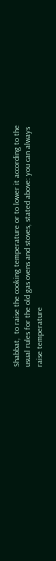Shabbat,  to raise the cooking temperature or to lower it according to the usual rules for the old gas ovens and stoves, stated above: you can always raise temperature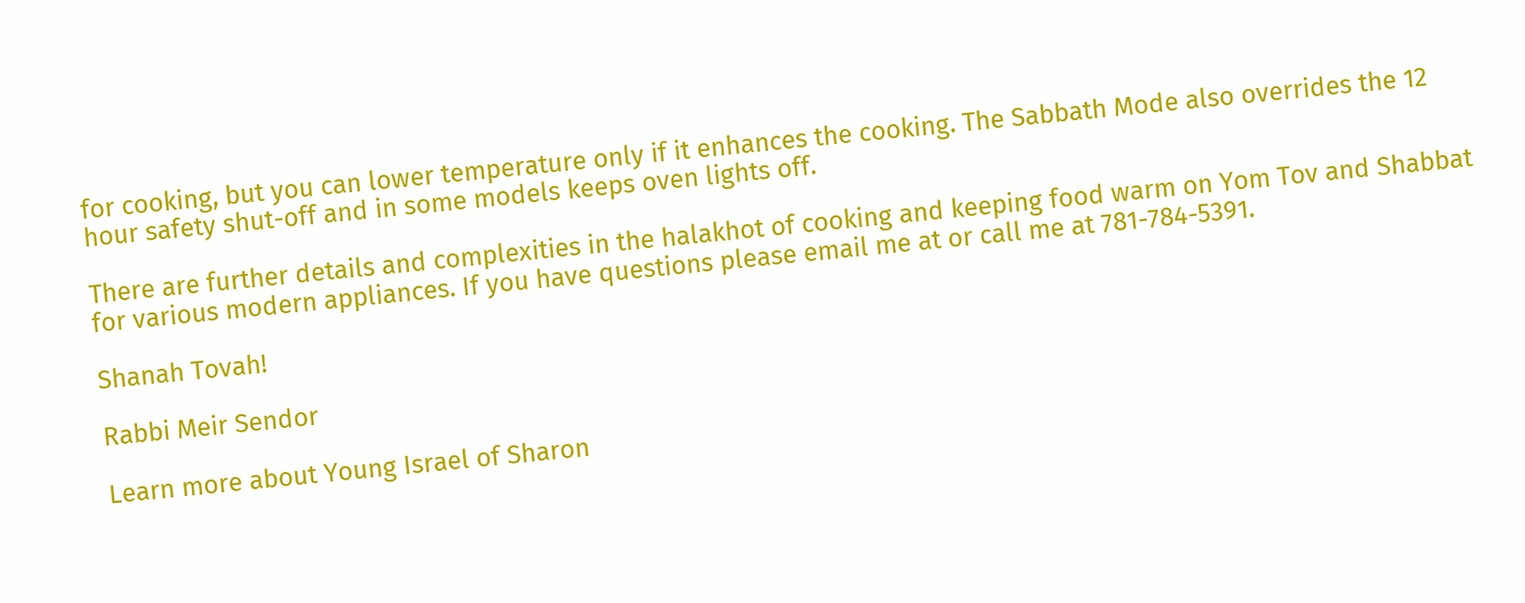for cooking, but you can lower temperature only if it enhances the cooking. The Sabbath Mode also overrides the 12 hour safety shut-off and in some models keeps oven lights off.

There are further details and complexities in the halakhot of cooking and keeping food warm on Yom Tov and Shabbat for various modern appliances. If you have questions please email me at or call me at 781-784-5391.

Shanah Tovah!

Rabbi Meir Sendor

Learn more about Young Israel of Sharon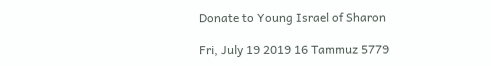Donate to Young Israel of Sharon

Fri, July 19 2019 16 Tammuz 5779